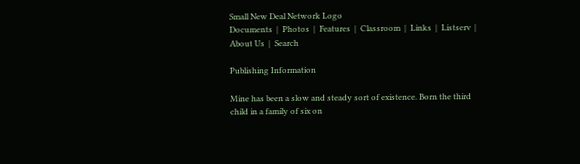Small New Deal Network Logo
Documents  |  Photos  |  Features  |  Classroom  |  Links  |  Listserv  |  About Us  |  Search

Publishing Information

Mine has been a slow and steady sort of existence. Born the third child in a family of six on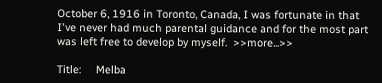October 6, 1916 in Toronto, Canada, I was fortunate in that I've never had much parental guidance and for the most part was left free to develop by myself.  >>more...>>

Title:     Melba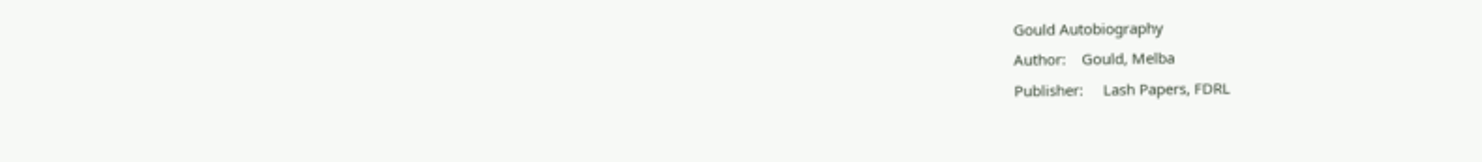Gould Autobiography
Author:    Gould, Melba
Publisher:     Lash Papers, FDRL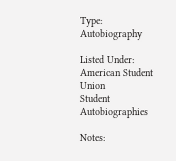Type:     Autobiography

Listed Under:
American Student Union
Student Autobiographies

Notes: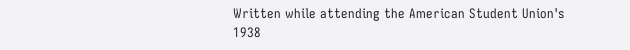Written while attending the American Student Union's 1938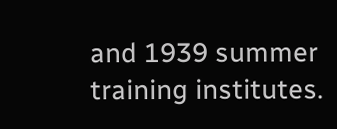and 1939 summer training institutes.